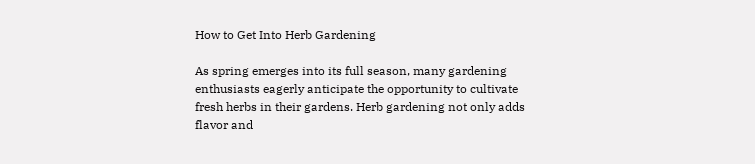How to Get Into Herb Gardening

As spring emerges into its full season, many gardening enthusiasts eagerly anticipate the opportunity to cultivate fresh herbs in their gardens. Herb gardening not only adds flavor and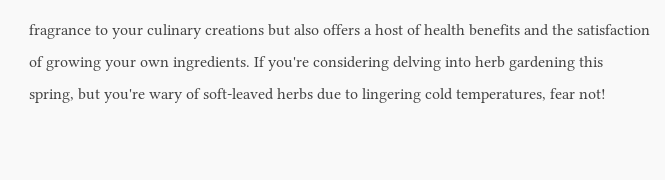fragrance to your culinary creations but also offers a host of health benefits and the satisfaction of growing your own ingredients. If you're considering delving into herb gardening this spring, but you're wary of soft-leaved herbs due to lingering cold temperatures, fear not!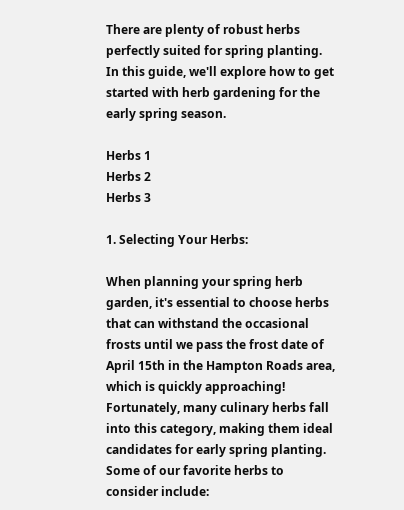There are plenty of robust herbs perfectly suited for spring planting. In this guide, we'll explore how to get started with herb gardening for the early spring season.

Herbs 1
Herbs 2
Herbs 3

1. Selecting Your Herbs:

When planning your spring herb garden, it's essential to choose herbs that can withstand the occasional frosts until we pass the frost date of April 15th in the Hampton Roads area, which is quickly approaching! Fortunately, many culinary herbs fall into this category, making them ideal candidates for early spring planting. Some of our favorite herbs to consider include: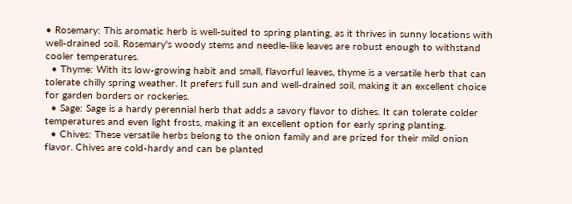• Rosemary: This aromatic herb is well-suited to spring planting, as it thrives in sunny locations with well-drained soil. Rosemary's woody stems and needle-like leaves are robust enough to withstand cooler temperatures.
  • Thyme: With its low-growing habit and small, flavorful leaves, thyme is a versatile herb that can tolerate chilly spring weather. It prefers full sun and well-drained soil, making it an excellent choice for garden borders or rockeries.
  • Sage: Sage is a hardy perennial herb that adds a savory flavor to dishes. It can tolerate colder temperatures and even light frosts, making it an excellent option for early spring planting.
  • Chives: These versatile herbs belong to the onion family and are prized for their mild onion flavor. Chives are cold-hardy and can be planted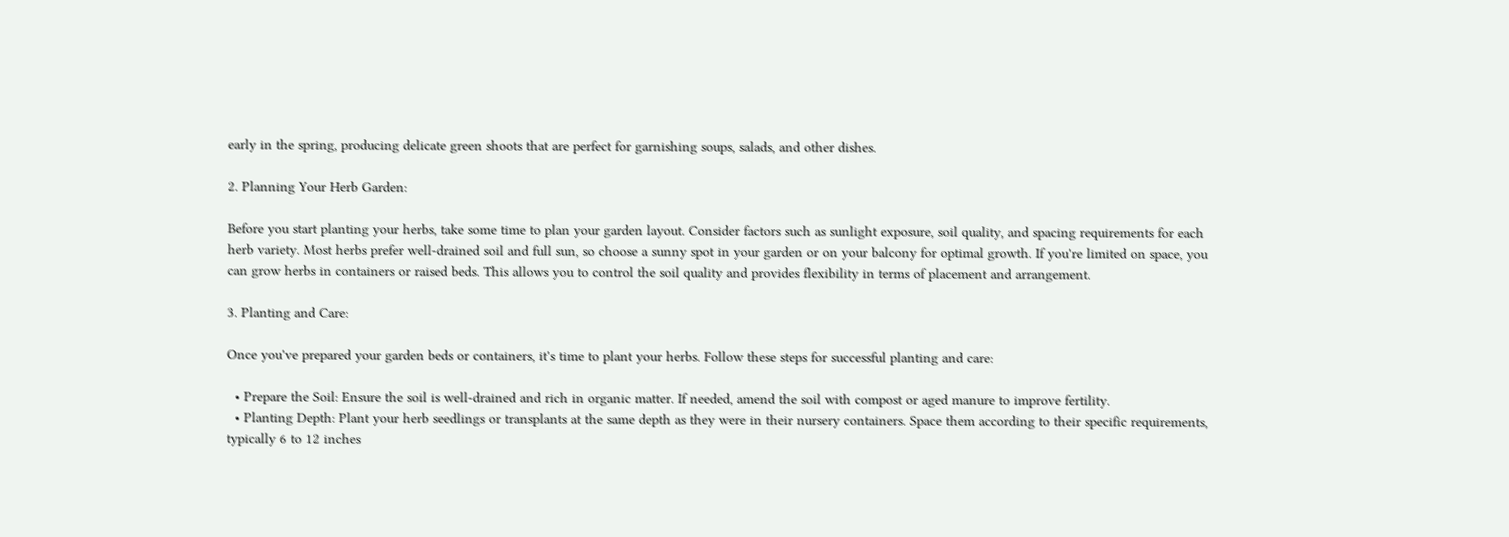early in the spring, producing delicate green shoots that are perfect for garnishing soups, salads, and other dishes.

2. Planning Your Herb Garden:

Before you start planting your herbs, take some time to plan your garden layout. Consider factors such as sunlight exposure, soil quality, and spacing requirements for each herb variety. Most herbs prefer well-drained soil and full sun, so choose a sunny spot in your garden or on your balcony for optimal growth. If you're limited on space, you can grow herbs in containers or raised beds. This allows you to control the soil quality and provides flexibility in terms of placement and arrangement.

3. Planting and Care:

Once you've prepared your garden beds or containers, it's time to plant your herbs. Follow these steps for successful planting and care:

  • Prepare the Soil: Ensure the soil is well-drained and rich in organic matter. If needed, amend the soil with compost or aged manure to improve fertility.
  • Planting Depth: Plant your herb seedlings or transplants at the same depth as they were in their nursery containers. Space them according to their specific requirements, typically 6 to 12 inches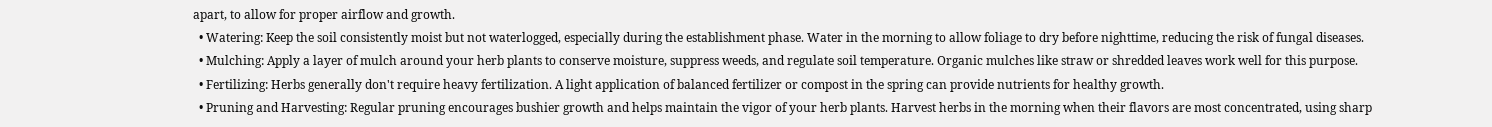apart, to allow for proper airflow and growth.
  • Watering: Keep the soil consistently moist but not waterlogged, especially during the establishment phase. Water in the morning to allow foliage to dry before nighttime, reducing the risk of fungal diseases.
  • Mulching: Apply a layer of mulch around your herb plants to conserve moisture, suppress weeds, and regulate soil temperature. Organic mulches like straw or shredded leaves work well for this purpose.
  • Fertilizing: Herbs generally don't require heavy fertilization. A light application of balanced fertilizer or compost in the spring can provide nutrients for healthy growth.
  • Pruning and Harvesting: Regular pruning encourages bushier growth and helps maintain the vigor of your herb plants. Harvest herbs in the morning when their flavors are most concentrated, using sharp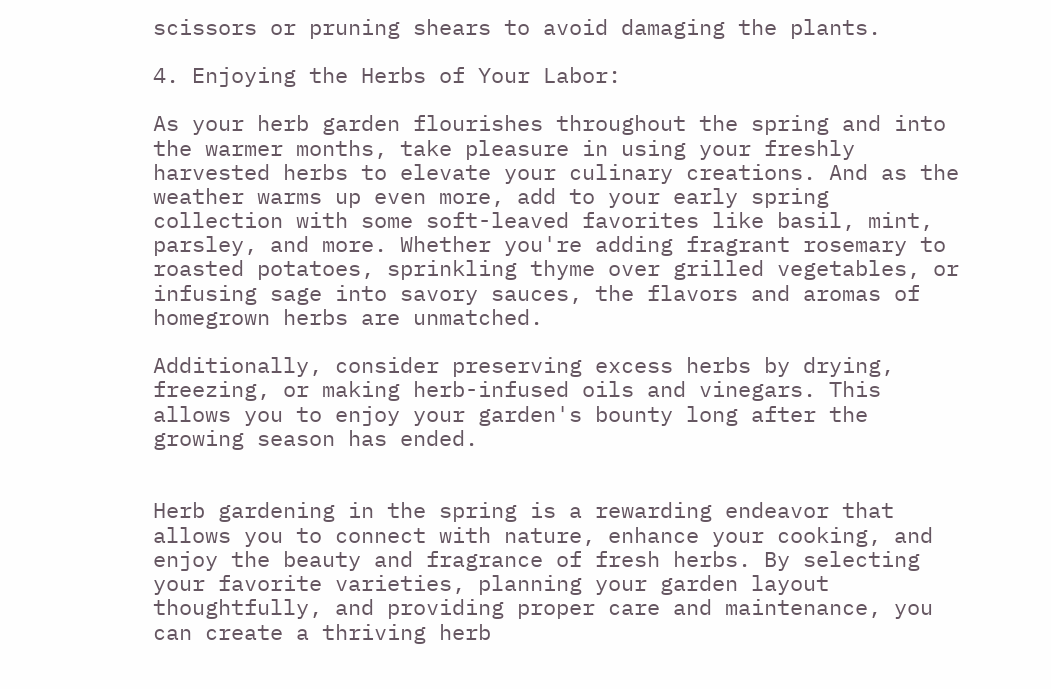scissors or pruning shears to avoid damaging the plants.

4. Enjoying the Herbs of Your Labor:

As your herb garden flourishes throughout the spring and into the warmer months, take pleasure in using your freshly harvested herbs to elevate your culinary creations. And as the weather warms up even more, add to your early spring collection with some soft-leaved favorites like basil, mint, parsley, and more. Whether you're adding fragrant rosemary to roasted potatoes, sprinkling thyme over grilled vegetables, or infusing sage into savory sauces, the flavors and aromas of homegrown herbs are unmatched.

Additionally, consider preserving excess herbs by drying, freezing, or making herb-infused oils and vinegars. This allows you to enjoy your garden's bounty long after the growing season has ended.


Herb gardening in the spring is a rewarding endeavor that allows you to connect with nature, enhance your cooking, and enjoy the beauty and fragrance of fresh herbs. By selecting your favorite varieties, planning your garden layout thoughtfully, and providing proper care and maintenance, you can create a thriving herb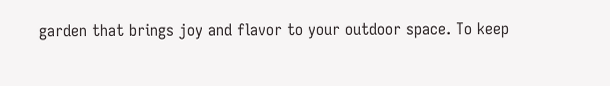garden that brings joy and flavor to your outdoor space. To keep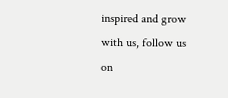inspired and grow with us, follow us on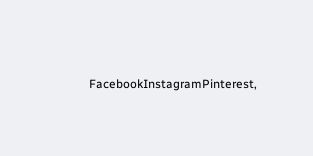FacebookInstagramPinterest,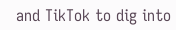and TikTok to dig into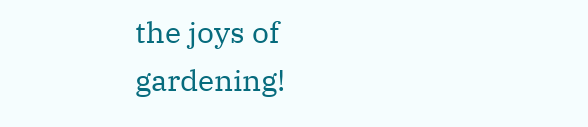the joys of gardening!